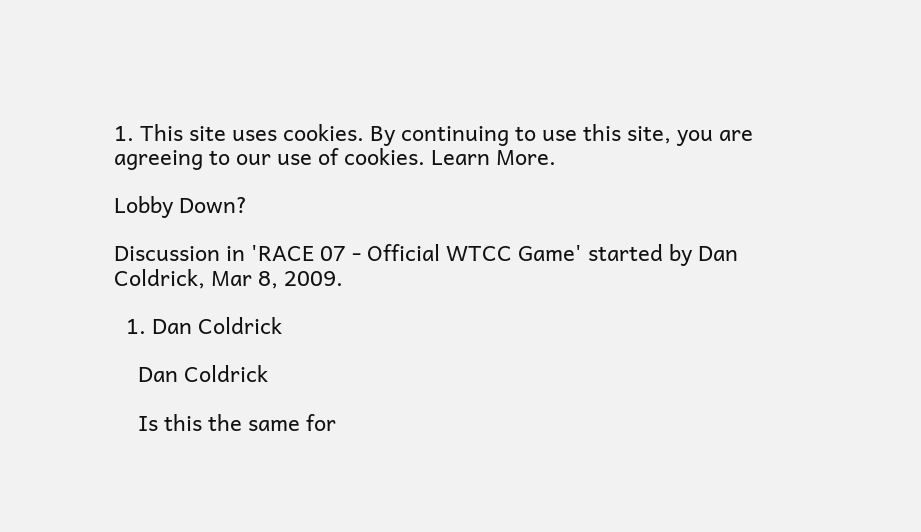1. This site uses cookies. By continuing to use this site, you are agreeing to our use of cookies. Learn More.

Lobby Down?

Discussion in 'RACE 07 - Official WTCC Game' started by Dan Coldrick, Mar 8, 2009.

  1. Dan Coldrick

    Dan Coldrick

    Is this the same for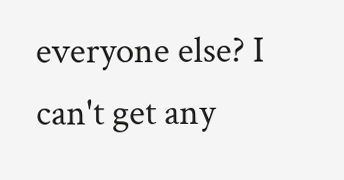everyone else? I can't get any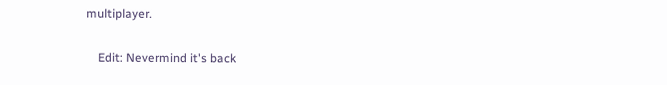multiplayer.

    Edit: Nevermind it's back